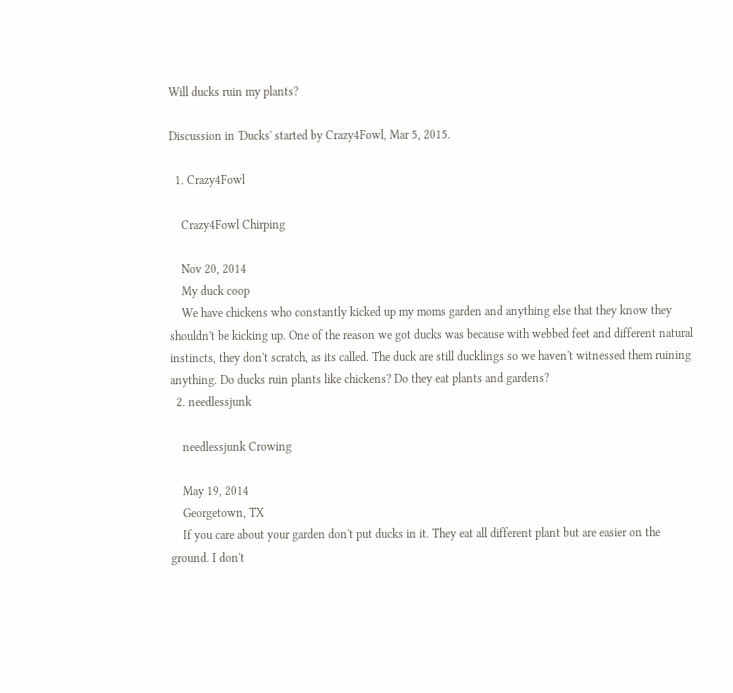Will ducks ruin my plants?

Discussion in 'Ducks' started by Crazy4Fowl, Mar 5, 2015.

  1. Crazy4Fowl

    Crazy4Fowl Chirping

    Nov 20, 2014
    My duck coop
    We have chickens who constantly kicked up my moms garden and anything else that they know they shouldn't be kicking up. One of the reason we got ducks was because with webbed feet and different natural instincts, they don't scratch, as its called. The duck are still ducklings so we haven't witnessed them ruining anything. Do ducks ruin plants like chickens? Do they eat plants and gardens?
  2. needlessjunk

    needlessjunk Crowing

    May 19, 2014
    Georgetown, TX
    If you care about your garden don't put ducks in it. They eat all different plant but are easier on the ground. I don't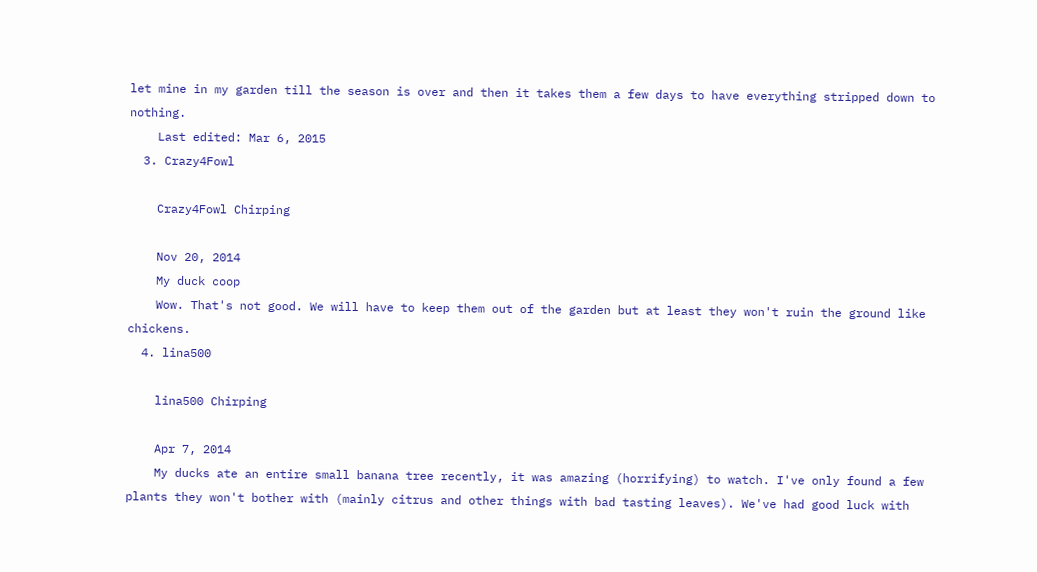let mine in my garden till the season is over and then it takes them a few days to have everything stripped down to nothing.
    Last edited: Mar 6, 2015
  3. Crazy4Fowl

    Crazy4Fowl Chirping

    Nov 20, 2014
    My duck coop
    Wow. That's not good. We will have to keep them out of the garden but at least they won't ruin the ground like chickens.
  4. lina500

    lina500 Chirping

    Apr 7, 2014
    My ducks ate an entire small banana tree recently, it was amazing (horrifying) to watch. I've only found a few plants they won't bother with (mainly citrus and other things with bad tasting leaves). We've had good luck with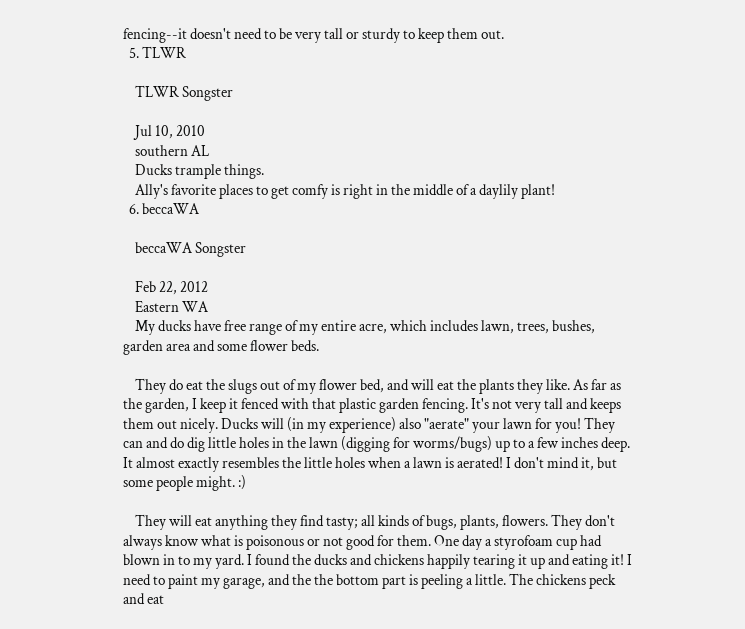fencing--it doesn't need to be very tall or sturdy to keep them out.
  5. TLWR

    TLWR Songster

    Jul 10, 2010
    southern AL
    Ducks trample things.
    Ally's favorite places to get comfy is right in the middle of a daylily plant!
  6. beccaWA

    beccaWA Songster

    Feb 22, 2012
    Eastern WA
    My ducks have free range of my entire acre, which includes lawn, trees, bushes, garden area and some flower beds.

    They do eat the slugs out of my flower bed, and will eat the plants they like. As far as the garden, I keep it fenced with that plastic garden fencing. It's not very tall and keeps them out nicely. Ducks will (in my experience) also "aerate" your lawn for you! They can and do dig little holes in the lawn (digging for worms/bugs) up to a few inches deep. It almost exactly resembles the little holes when a lawn is aerated! I don't mind it, but some people might. :)

    They will eat anything they find tasty; all kinds of bugs, plants, flowers. They don't always know what is poisonous or not good for them. One day a styrofoam cup had blown in to my yard. I found the ducks and chickens happily tearing it up and eating it! I need to paint my garage, and the the bottom part is peeling a little. The chickens peck and eat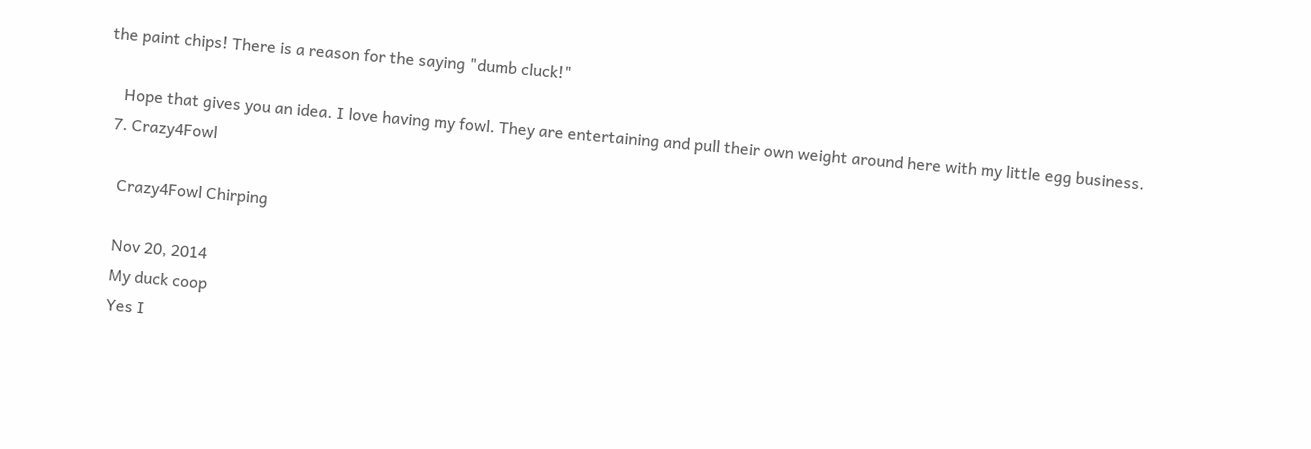the paint chips! There is a reason for the saying "dumb cluck!"

    Hope that gives you an idea. I love having my fowl. They are entertaining and pull their own weight around here with my little egg business.
  7. Crazy4Fowl

    Crazy4Fowl Chirping

    Nov 20, 2014
    My duck coop
    Yes I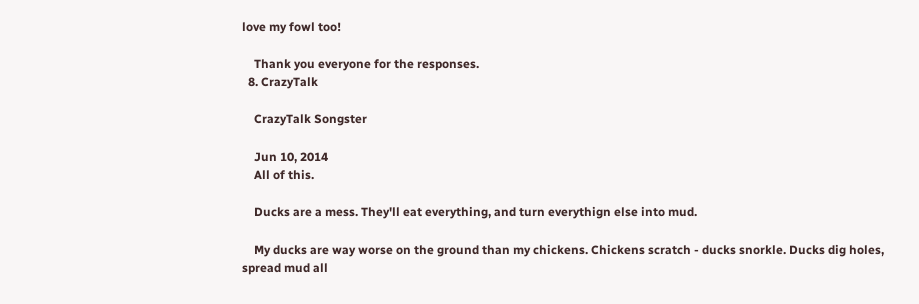love my fowl too!

    Thank you everyone for the responses.
  8. CrazyTalk

    CrazyTalk Songster

    Jun 10, 2014
    All of this.

    Ducks are a mess. They'll eat everything, and turn everythign else into mud.

    My ducks are way worse on the ground than my chickens. Chickens scratch - ducks snorkle. Ducks dig holes, spread mud all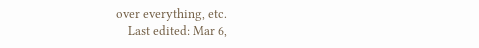over everything, etc.
    Last edited: Mar 6,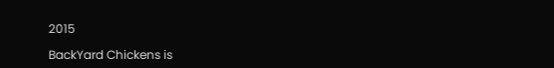2015

BackYard Chickens is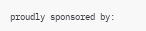proudly sponsored by: